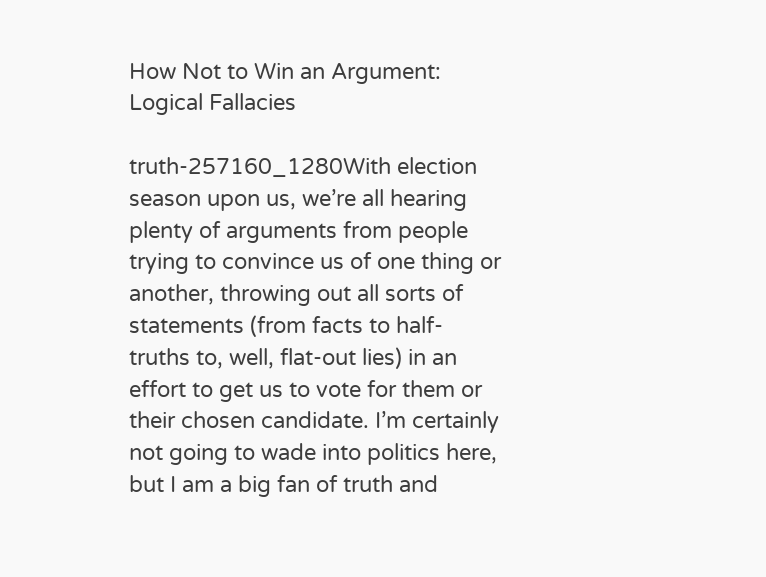How Not to Win an Argument: Logical Fallacies

truth-257160_1280With election season upon us, we’re all hearing plenty of arguments from people trying to convince us of one thing or another, throwing out all sorts of statements (from facts to half-truths to, well, flat-out lies) in an effort to get us to vote for them or their chosen candidate. I’m certainly not going to wade into politics here, but I am a big fan of truth and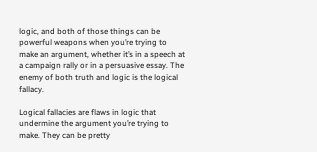logic, and both of those things can be powerful weapons when you’re trying to make an argument, whether it’s in a speech at a campaign rally or in a persuasive essay. The enemy of both truth and logic is the logical fallacy.

Logical fallacies are flaws in logic that undermine the argument you’re trying to make. They can be pretty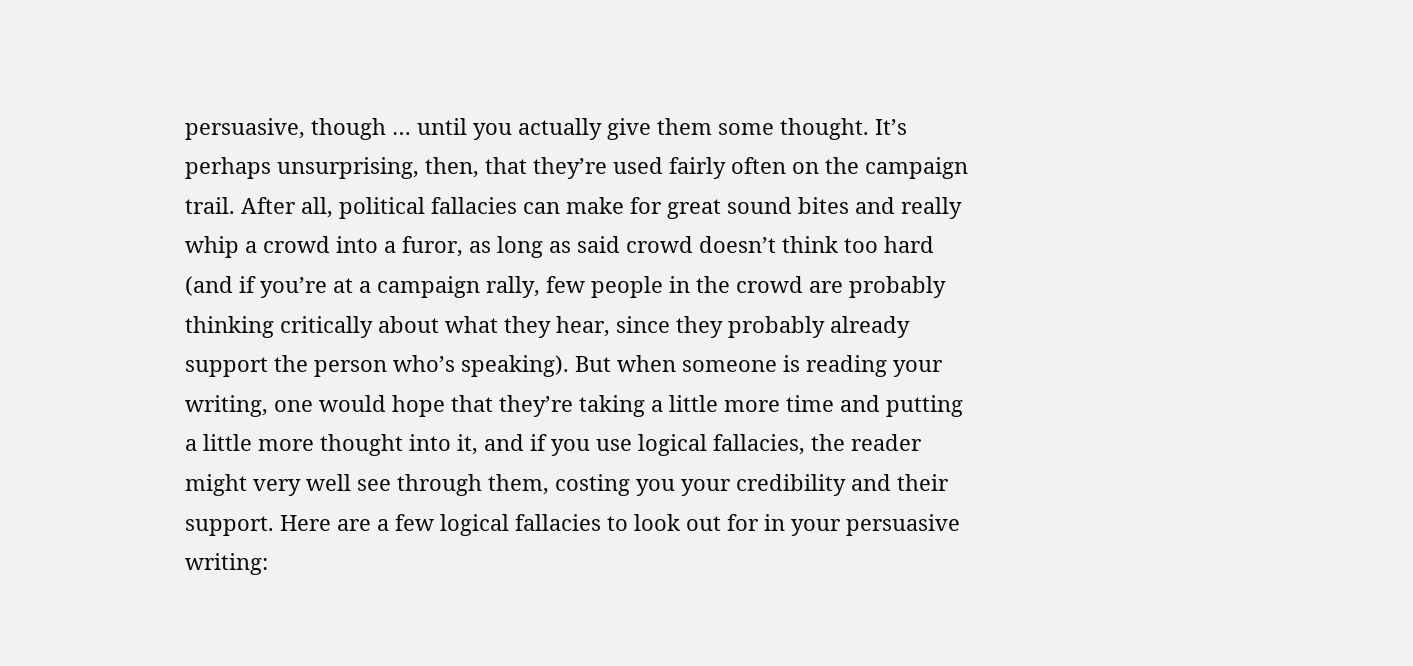persuasive, though … until you actually give them some thought. It’s perhaps unsurprising, then, that they’re used fairly often on the campaign trail. After all, political fallacies can make for great sound bites and really whip a crowd into a furor, as long as said crowd doesn’t think too hard (and if you’re at a campaign rally, few people in the crowd are probably thinking critically about what they hear, since they probably already support the person who’s speaking). But when someone is reading your writing, one would hope that they’re taking a little more time and putting a little more thought into it, and if you use logical fallacies, the reader might very well see through them, costing you your credibility and their support. Here are a few logical fallacies to look out for in your persuasive writing: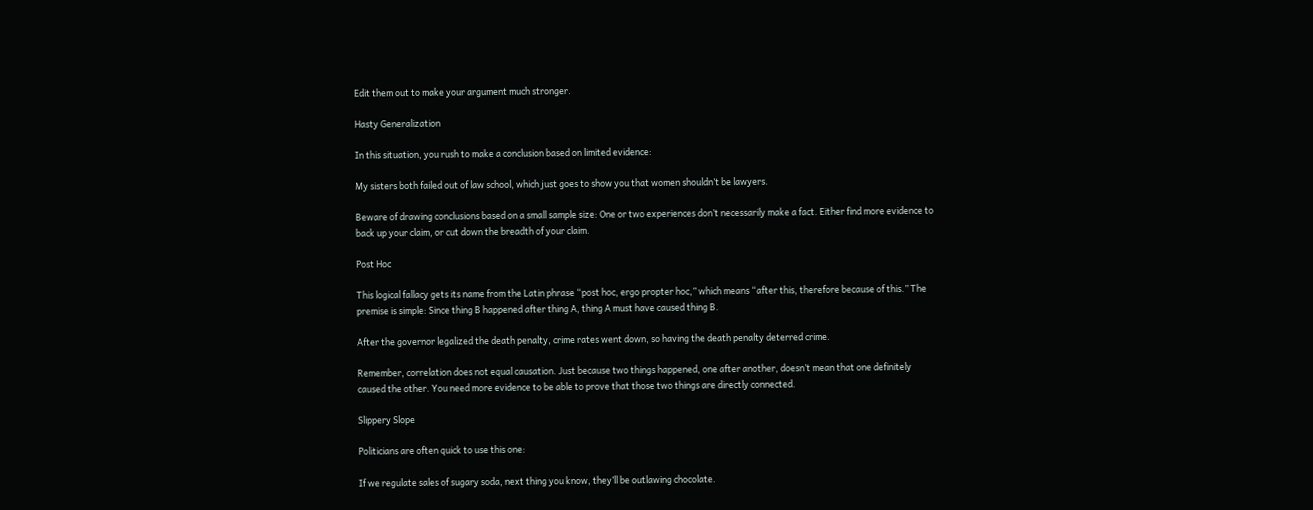Edit them out to make your argument much stronger.

Hasty Generalization

In this situation, you rush to make a conclusion based on limited evidence:

My sisters both failed out of law school, which just goes to show you that women shouldn’t be lawyers.

Beware of drawing conclusions based on a small sample size: One or two experiences don’t necessarily make a fact. Either find more evidence to back up your claim, or cut down the breadth of your claim.

Post Hoc

This logical fallacy gets its name from the Latin phrase “post hoc, ergo propter hoc,” which means “after this, therefore because of this.” The premise is simple: Since thing B happened after thing A, thing A must have caused thing B.

After the governor legalized the death penalty, crime rates went down, so having the death penalty deterred crime.

Remember, correlation does not equal causation. Just because two things happened, one after another, doesn’t mean that one definitely caused the other. You need more evidence to be able to prove that those two things are directly connected.

Slippery Slope

Politicians are often quick to use this one:

If we regulate sales of sugary soda, next thing you know, they’ll be outlawing chocolate.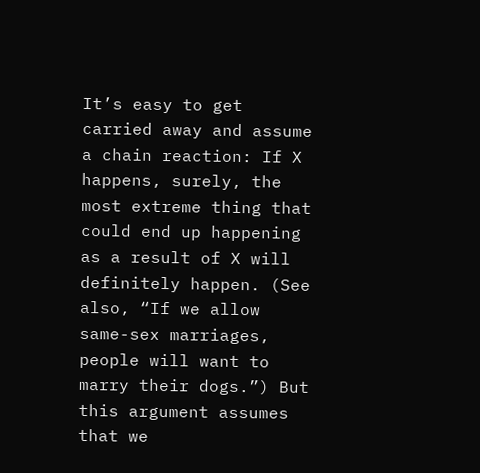It’s easy to get carried away and assume a chain reaction: If X happens, surely, the most extreme thing that could end up happening as a result of X will definitely happen. (See also, “If we allow same-sex marriages, people will want to marry their dogs.”) But this argument assumes that we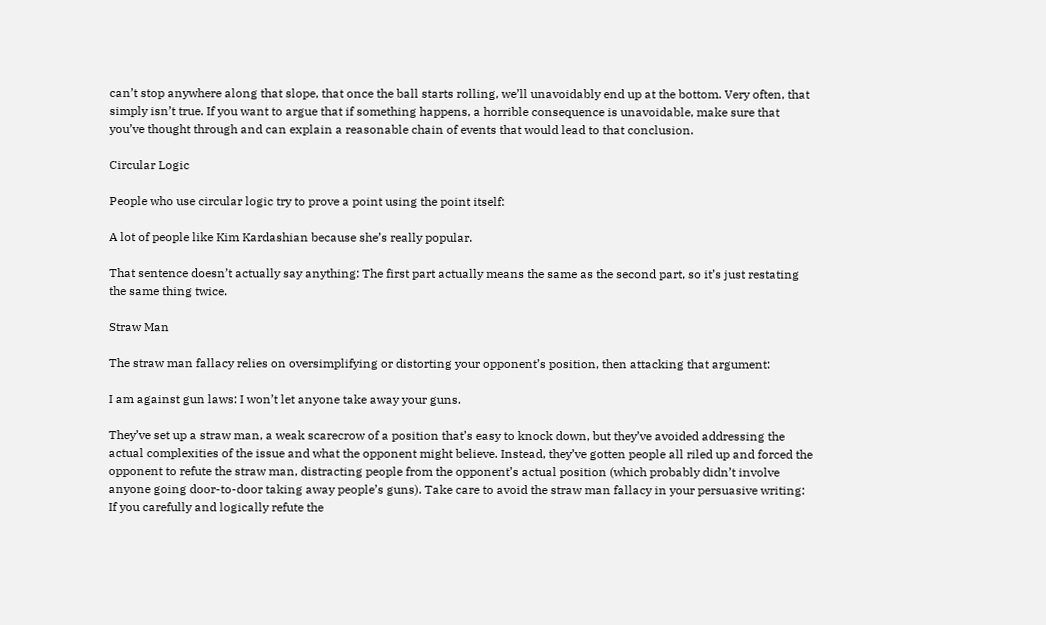can’t stop anywhere along that slope, that once the ball starts rolling, we’ll unavoidably end up at the bottom. Very often, that simply isn’t true. If you want to argue that if something happens, a horrible consequence is unavoidable, make sure that you’ve thought through and can explain a reasonable chain of events that would lead to that conclusion.

Circular Logic

People who use circular logic try to prove a point using the point itself:

A lot of people like Kim Kardashian because she’s really popular.

That sentence doesn’t actually say anything: The first part actually means the same as the second part, so it’s just restating the same thing twice.

Straw Man

The straw man fallacy relies on oversimplifying or distorting your opponent’s position, then attacking that argument:

I am against gun laws: I won’t let anyone take away your guns.

They’ve set up a straw man, a weak scarecrow of a position that’s easy to knock down, but they’ve avoided addressing the actual complexities of the issue and what the opponent might believe. Instead, they’ve gotten people all riled up and forced the opponent to refute the straw man, distracting people from the opponent’s actual position (which probably didn’t involve anyone going door-to-door taking away people’s guns). Take care to avoid the straw man fallacy in your persuasive writing: If you carefully and logically refute the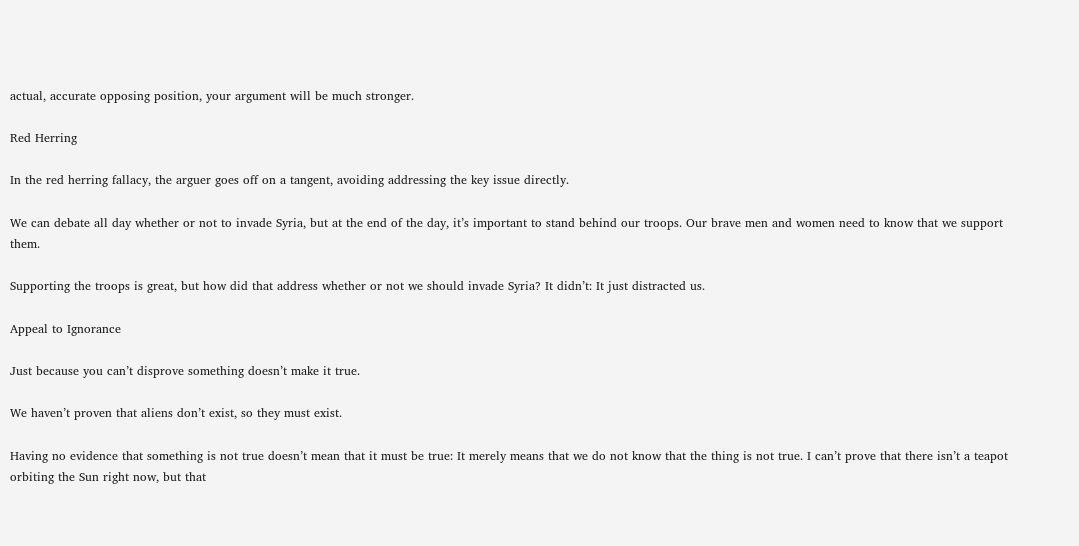actual, accurate opposing position, your argument will be much stronger.

Red Herring

In the red herring fallacy, the arguer goes off on a tangent, avoiding addressing the key issue directly.

We can debate all day whether or not to invade Syria, but at the end of the day, it’s important to stand behind our troops. Our brave men and women need to know that we support them.

Supporting the troops is great, but how did that address whether or not we should invade Syria? It didn’t: It just distracted us.

Appeal to Ignorance

Just because you can’t disprove something doesn’t make it true.

We haven’t proven that aliens don’t exist, so they must exist.

Having no evidence that something is not true doesn’t mean that it must be true: It merely means that we do not know that the thing is not true. I can’t prove that there isn’t a teapot orbiting the Sun right now, but that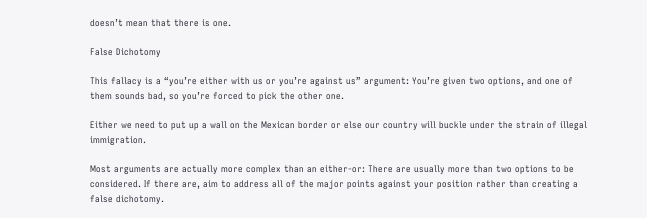doesn’t mean that there is one.

False Dichotomy

This fallacy is a “you’re either with us or you’re against us” argument: You’re given two options, and one of them sounds bad, so you’re forced to pick the other one.

Either we need to put up a wall on the Mexican border or else our country will buckle under the strain of illegal immigration.

Most arguments are actually more complex than an either-or: There are usually more than two options to be considered. If there are, aim to address all of the major points against your position rather than creating a false dichotomy.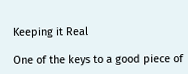Keeping it Real

One of the keys to a good piece of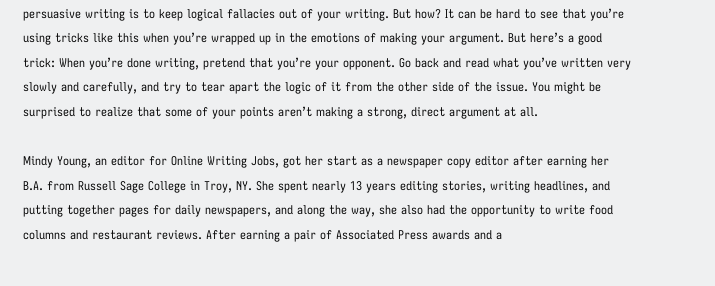persuasive writing is to keep logical fallacies out of your writing. But how? It can be hard to see that you’re using tricks like this when you’re wrapped up in the emotions of making your argument. But here’s a good trick: When you’re done writing, pretend that you’re your opponent. Go back and read what you’ve written very slowly and carefully, and try to tear apart the logic of it from the other side of the issue. You might be surprised to realize that some of your points aren’t making a strong, direct argument at all.

Mindy Young, an editor for Online Writing Jobs, got her start as a newspaper copy editor after earning her B.A. from Russell Sage College in Troy, NY. She spent nearly 13 years editing stories, writing headlines, and putting together pages for daily newspapers, and along the way, she also had the opportunity to write food columns and restaurant reviews. After earning a pair of Associated Press awards and a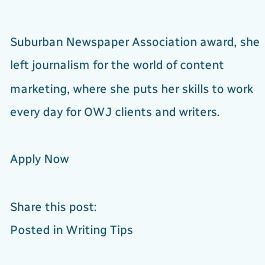Suburban Newspaper Association award, she left journalism for the world of content marketing, where she puts her skills to work every day for OWJ clients and writers.

Apply Now

Share this post:
Posted in Writing Tips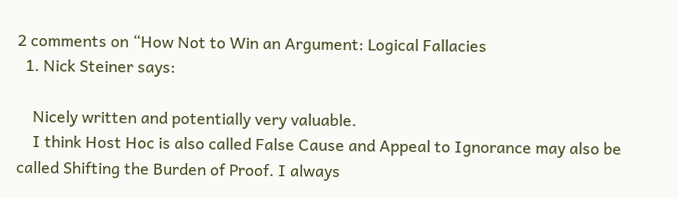2 comments on “How Not to Win an Argument: Logical Fallacies
  1. Nick Steiner says:

    Nicely written and potentially very valuable.
    I think Host Hoc is also called False Cause and Appeal to Ignorance may also be called Shifting the Burden of Proof. I always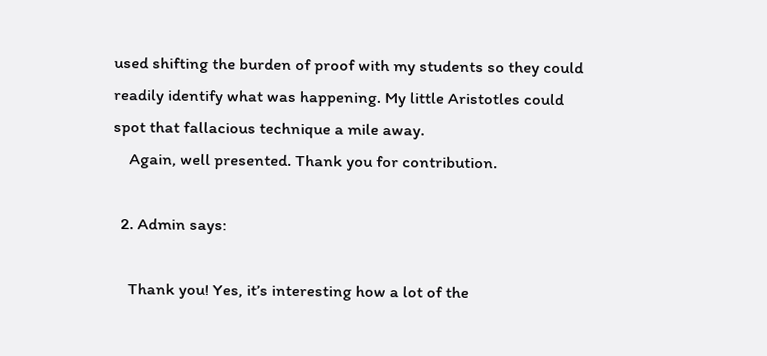used shifting the burden of proof with my students so they could readily identify what was happening. My little Aristotles could spot that fallacious technique a mile away.
    Again, well presented. Thank you for contribution.

  2. Admin says:

    Thank you! Yes, it’s interesting how a lot of the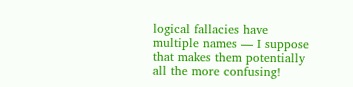logical fallacies have multiple names — I suppose that makes them potentially all the more confusing!